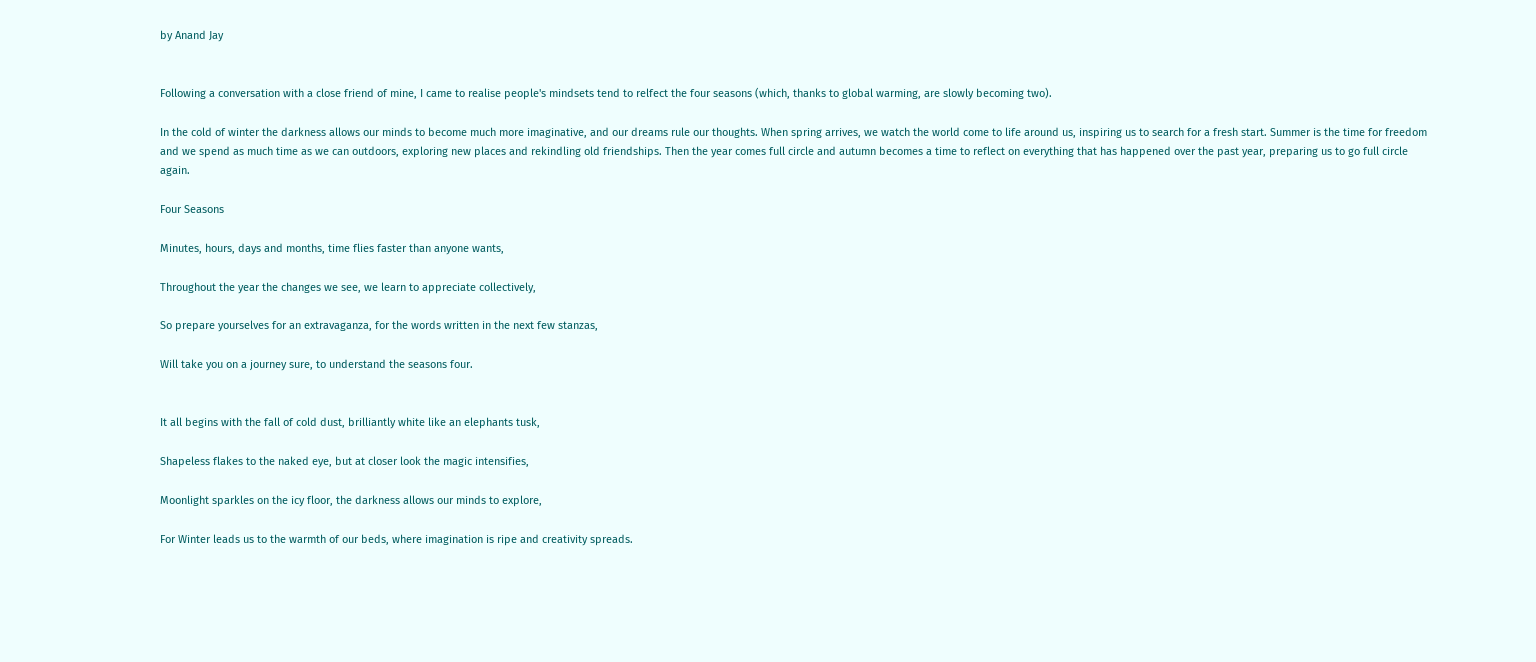by Anand Jay


Following a conversation with a close friend of mine, I came to realise people's mindsets tend to relfect the four seasons (which, thanks to global warming, are slowly becoming two).

In the cold of winter the darkness allows our minds to become much more imaginative, and our dreams rule our thoughts. When spring arrives, we watch the world come to life around us, inspiring us to search for a fresh start. Summer is the time for freedom and we spend as much time as we can outdoors, exploring new places and rekindling old friendships. Then the year comes full circle and autumn becomes a time to reflect on everything that has happened over the past year, preparing us to go full circle again.

Four Seasons

Minutes, hours, days and months, time flies faster than anyone wants,

Throughout the year the changes we see, we learn to appreciate collectively,

So prepare yourselves for an extravaganza, for the words written in the next few stanzas,

Will take you on a journey sure, to understand the seasons four.


It all begins with the fall of cold dust, brilliantly white like an elephants tusk,

Shapeless flakes to the naked eye, but at closer look the magic intensifies,

Moonlight sparkles on the icy floor, the darkness allows our minds to explore,

For Winter leads us to the warmth of our beds, where imagination is ripe and creativity spreads.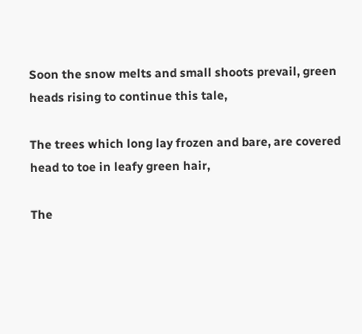Soon the snow melts and small shoots prevail, green heads rising to continue this tale,

The trees which long lay frozen and bare, are covered head to toe in leafy green hair,

The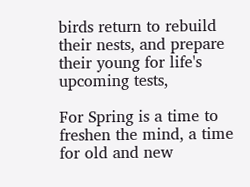birds return to rebuild their nests, and prepare their young for life's upcoming tests,

For Spring is a time to freshen the mind, a time for old and new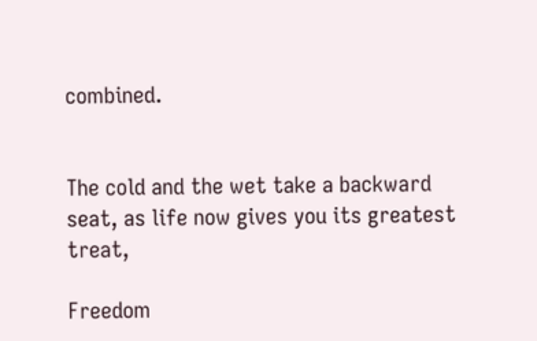combined.


The cold and the wet take a backward seat, as life now gives you its greatest treat,

Freedom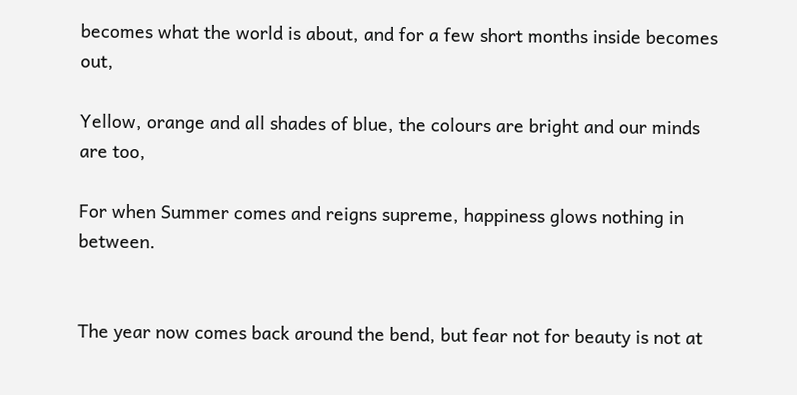becomes what the world is about, and for a few short months inside becomes out,

Yellow, orange and all shades of blue, the colours are bright and our minds are too,

For when Summer comes and reigns supreme, happiness glows nothing in between.


The year now comes back around the bend, but fear not for beauty is not at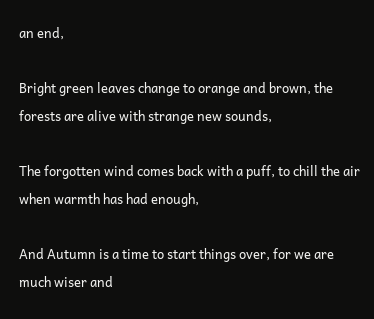an end,

Bright green leaves change to orange and brown, the forests are alive with strange new sounds,

The forgotten wind comes back with a puff, to chill the air when warmth has had enough,

And Autumn is a time to start things over, for we are much wiser and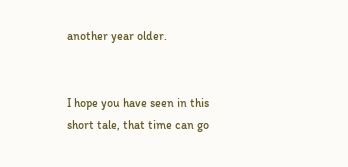another year older.


I hope you have seen in this short tale, that time can go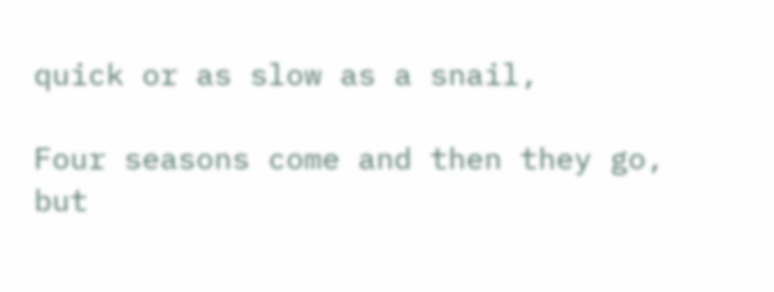quick or as slow as a snail,

Four seasons come and then they go, but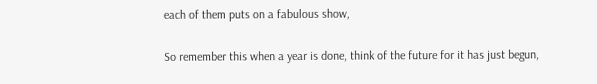each of them puts on a fabulous show,

So remember this when a year is done, think of the future for it has just begun,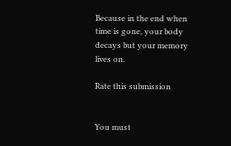Because in the end when time is gone, your body decays but your memory lives on.

Rate this submission


You must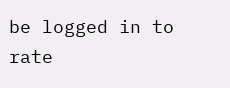be logged in to rate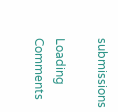submissions

Loading Comments